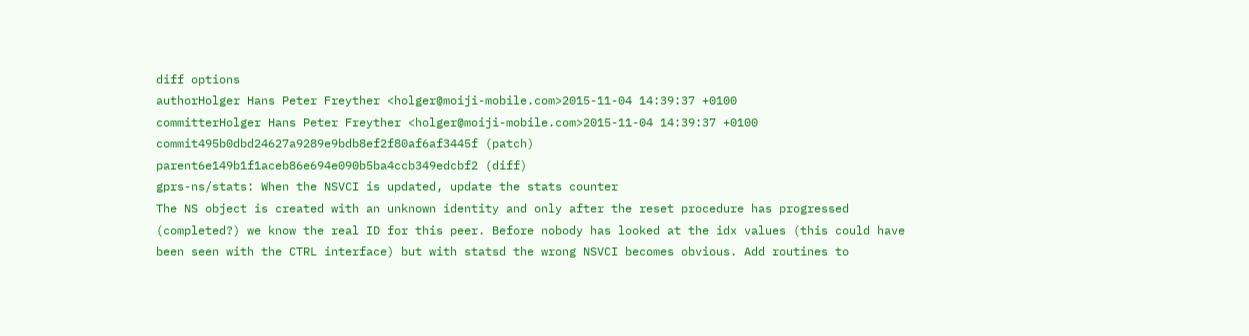diff options
authorHolger Hans Peter Freyther <holger@moiji-mobile.com>2015-11-04 14:39:37 +0100
committerHolger Hans Peter Freyther <holger@moiji-mobile.com>2015-11-04 14:39:37 +0100
commit495b0dbd24627a9289e9bdb8ef2f80af6af3445f (patch)
parent6e149b1f1aceb86e694e090b5ba4ccb349edcbf2 (diff)
gprs-ns/stats: When the NSVCI is updated, update the stats counter
The NS object is created with an unknown identity and only after the reset procedure has progressed (completed?) we know the real ID for this peer. Before nobody has looked at the idx values (this could have been seen with the CTRL interface) but with statsd the wrong NSVCI becomes obvious. Add routines to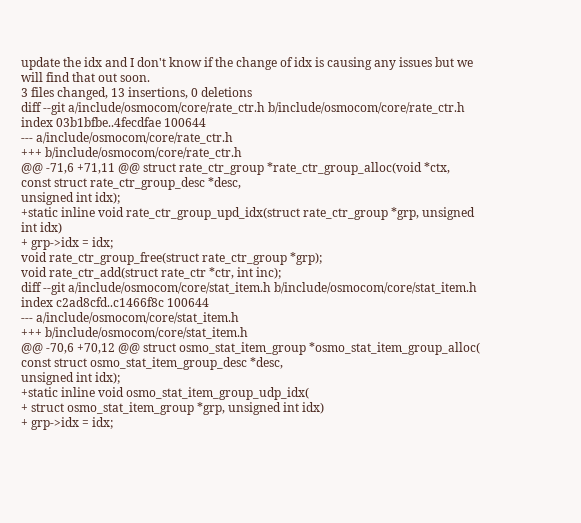update the idx and I don't know if the change of idx is causing any issues but we will find that out soon.
3 files changed, 13 insertions, 0 deletions
diff --git a/include/osmocom/core/rate_ctr.h b/include/osmocom/core/rate_ctr.h
index 03b1bfbe..4fecdfae 100644
--- a/include/osmocom/core/rate_ctr.h
+++ b/include/osmocom/core/rate_ctr.h
@@ -71,6 +71,11 @@ struct rate_ctr_group *rate_ctr_group_alloc(void *ctx,
const struct rate_ctr_group_desc *desc,
unsigned int idx);
+static inline void rate_ctr_group_upd_idx(struct rate_ctr_group *grp, unsigned int idx)
+ grp->idx = idx;
void rate_ctr_group_free(struct rate_ctr_group *grp);
void rate_ctr_add(struct rate_ctr *ctr, int inc);
diff --git a/include/osmocom/core/stat_item.h b/include/osmocom/core/stat_item.h
index c2ad8cfd..c1466f8c 100644
--- a/include/osmocom/core/stat_item.h
+++ b/include/osmocom/core/stat_item.h
@@ -70,6 +70,12 @@ struct osmo_stat_item_group *osmo_stat_item_group_alloc(
const struct osmo_stat_item_group_desc *desc,
unsigned int idx);
+static inline void osmo_stat_item_group_udp_idx(
+ struct osmo_stat_item_group *grp, unsigned int idx)
+ grp->idx = idx;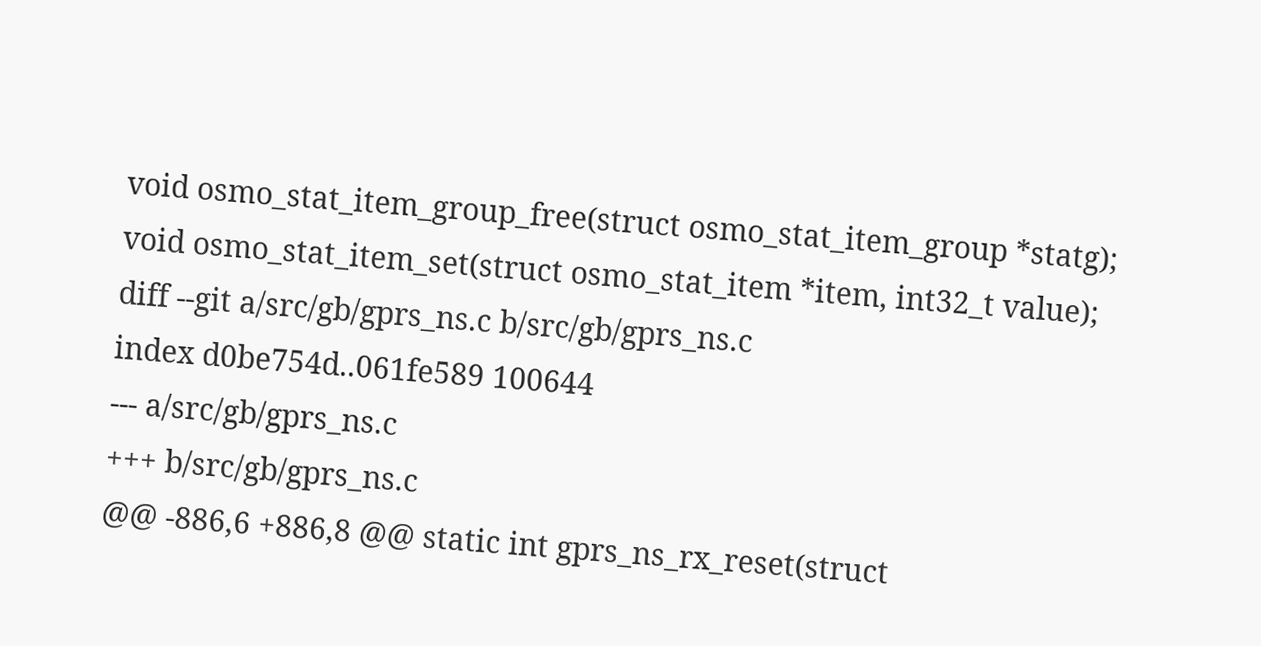void osmo_stat_item_group_free(struct osmo_stat_item_group *statg);
void osmo_stat_item_set(struct osmo_stat_item *item, int32_t value);
diff --git a/src/gb/gprs_ns.c b/src/gb/gprs_ns.c
index d0be754d..061fe589 100644
--- a/src/gb/gprs_ns.c
+++ b/src/gb/gprs_ns.c
@@ -886,6 +886,8 @@ static int gprs_ns_rx_reset(struct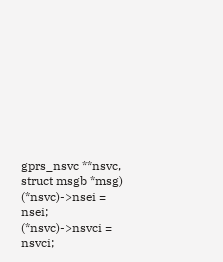gprs_nsvc **nsvc, struct msgb *msg)
(*nsvc)->nsei = nsei;
(*nsvc)->nsvci = nsvci;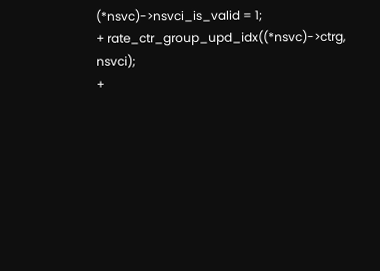(*nsvc)->nsvci_is_valid = 1;
+ rate_ctr_group_upd_idx((*nsvc)->ctrg, nsvci);
+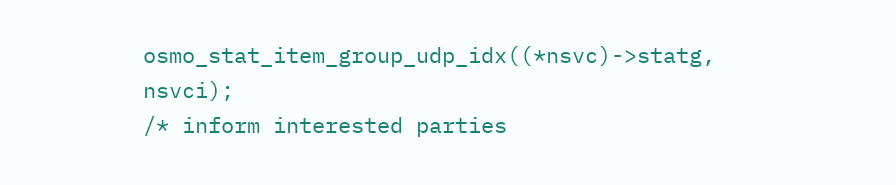osmo_stat_item_group_udp_idx((*nsvc)->statg, nsvci);
/* inform interested parties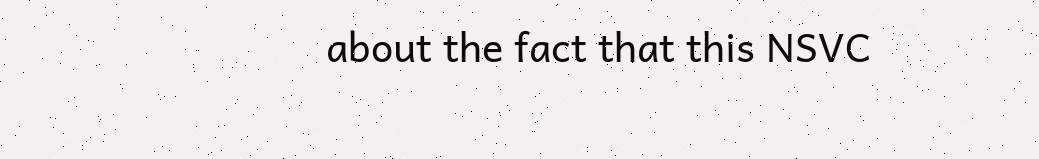about the fact that this NSVC